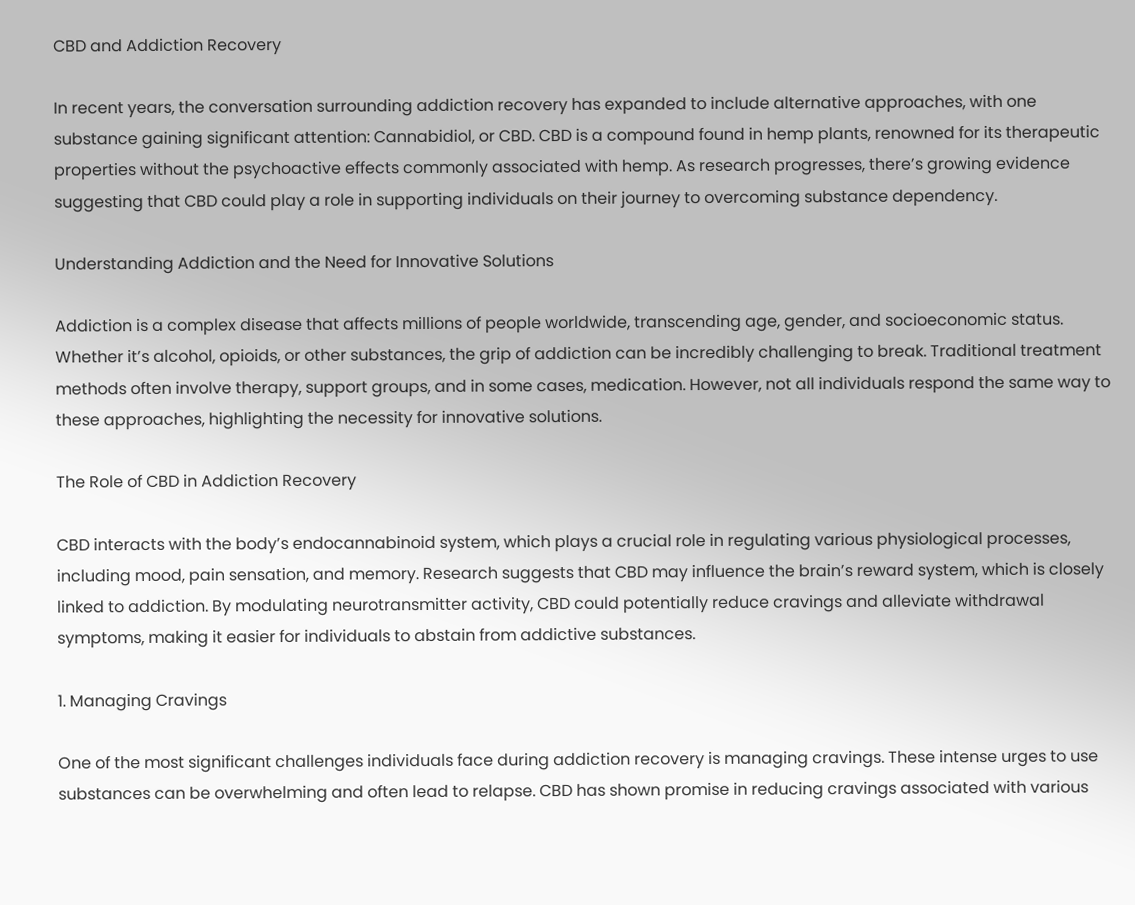CBD and Addiction Recovery

In recent years, the conversation surrounding addiction recovery has expanded to include alternative approaches, with one substance gaining significant attention: Cannabidiol, or CBD. CBD is a compound found in hemp plants, renowned for its therapeutic properties without the psychoactive effects commonly associated with hemp. As research progresses, there’s growing evidence suggesting that CBD could play a role in supporting individuals on their journey to overcoming substance dependency.

Understanding Addiction and the Need for Innovative Solutions

Addiction is a complex disease that affects millions of people worldwide, transcending age, gender, and socioeconomic status. Whether it’s alcohol, opioids, or other substances, the grip of addiction can be incredibly challenging to break. Traditional treatment methods often involve therapy, support groups, and in some cases, medication. However, not all individuals respond the same way to these approaches, highlighting the necessity for innovative solutions.

The Role of CBD in Addiction Recovery

CBD interacts with the body’s endocannabinoid system, which plays a crucial role in regulating various physiological processes, including mood, pain sensation, and memory. Research suggests that CBD may influence the brain’s reward system, which is closely linked to addiction. By modulating neurotransmitter activity, CBD could potentially reduce cravings and alleviate withdrawal symptoms, making it easier for individuals to abstain from addictive substances.

1. Managing Cravings

One of the most significant challenges individuals face during addiction recovery is managing cravings. These intense urges to use substances can be overwhelming and often lead to relapse. CBD has shown promise in reducing cravings associated with various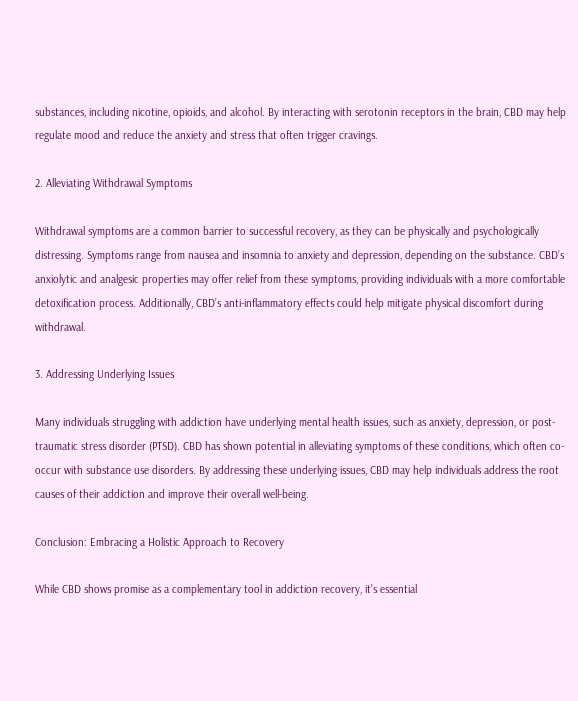substances, including nicotine, opioids, and alcohol. By interacting with serotonin receptors in the brain, CBD may help regulate mood and reduce the anxiety and stress that often trigger cravings.

2. Alleviating Withdrawal Symptoms

Withdrawal symptoms are a common barrier to successful recovery, as they can be physically and psychologically distressing. Symptoms range from nausea and insomnia to anxiety and depression, depending on the substance. CBD’s anxiolytic and analgesic properties may offer relief from these symptoms, providing individuals with a more comfortable detoxification process. Additionally, CBD’s anti-inflammatory effects could help mitigate physical discomfort during withdrawal.

3. Addressing Underlying Issues

Many individuals struggling with addiction have underlying mental health issues, such as anxiety, depression, or post-traumatic stress disorder (PTSD). CBD has shown potential in alleviating symptoms of these conditions, which often co-occur with substance use disorders. By addressing these underlying issues, CBD may help individuals address the root causes of their addiction and improve their overall well-being.

Conclusion: Embracing a Holistic Approach to Recovery

While CBD shows promise as a complementary tool in addiction recovery, it’s essential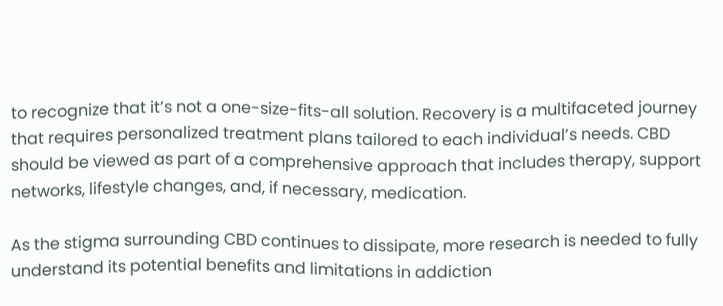to recognize that it’s not a one-size-fits-all solution. Recovery is a multifaceted journey that requires personalized treatment plans tailored to each individual’s needs. CBD should be viewed as part of a comprehensive approach that includes therapy, support networks, lifestyle changes, and, if necessary, medication.

As the stigma surrounding CBD continues to dissipate, more research is needed to fully understand its potential benefits and limitations in addiction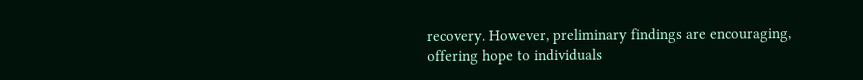recovery. However, preliminary findings are encouraging, offering hope to individuals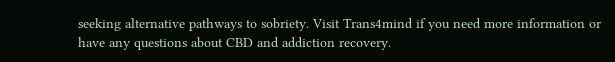seeking alternative pathways to sobriety. Visit Trans4mind if you need more information or have any questions about CBD and addiction recovery.